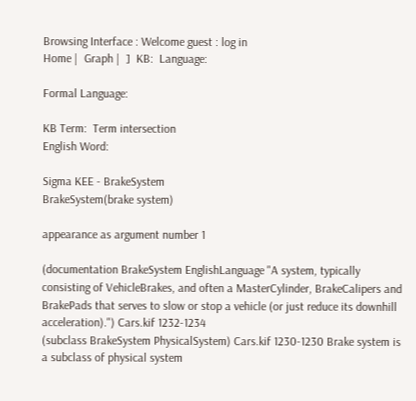Browsing Interface : Welcome guest : log in
Home |  Graph |  ]  KB:  Language:

Formal Language:

KB Term:  Term intersection
English Word:

Sigma KEE - BrakeSystem
BrakeSystem(brake system)

appearance as argument number 1

(documentation BrakeSystem EnglishLanguage "A system, typically consisting of VehicleBrakes, and often a MasterCylinder, BrakeCalipers and BrakePads that serves to slow or stop a vehicle (or just reduce its downhill acceleration).") Cars.kif 1232-1234
(subclass BrakeSystem PhysicalSystem) Cars.kif 1230-1230 Brake system is a subclass of physical system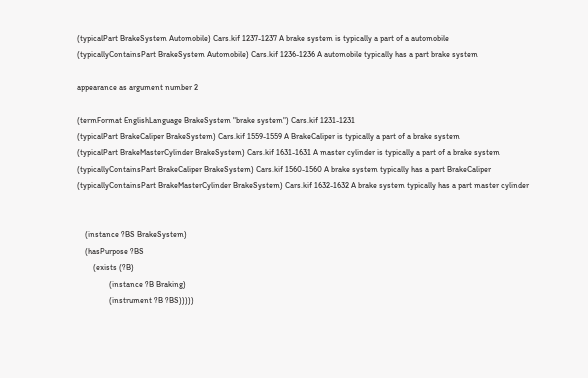(typicalPart BrakeSystem Automobile) Cars.kif 1237-1237 A brake system is typically a part of a automobile
(typicallyContainsPart BrakeSystem Automobile) Cars.kif 1236-1236 A automobile typically has a part brake system

appearance as argument number 2

(termFormat EnglishLanguage BrakeSystem "brake system") Cars.kif 1231-1231
(typicalPart BrakeCaliper BrakeSystem) Cars.kif 1559-1559 A BrakeCaliper is typically a part of a brake system
(typicalPart BrakeMasterCylinder BrakeSystem) Cars.kif 1631-1631 A master cylinder is typically a part of a brake system
(typicallyContainsPart BrakeCaliper BrakeSystem) Cars.kif 1560-1560 A brake system typically has a part BrakeCaliper
(typicallyContainsPart BrakeMasterCylinder BrakeSystem) Cars.kif 1632-1632 A brake system typically has a part master cylinder


    (instance ?BS BrakeSystem)
    (hasPurpose ?BS
        (exists (?B)
                (instance ?B Braking)
                (instrument ?B ?BS)))))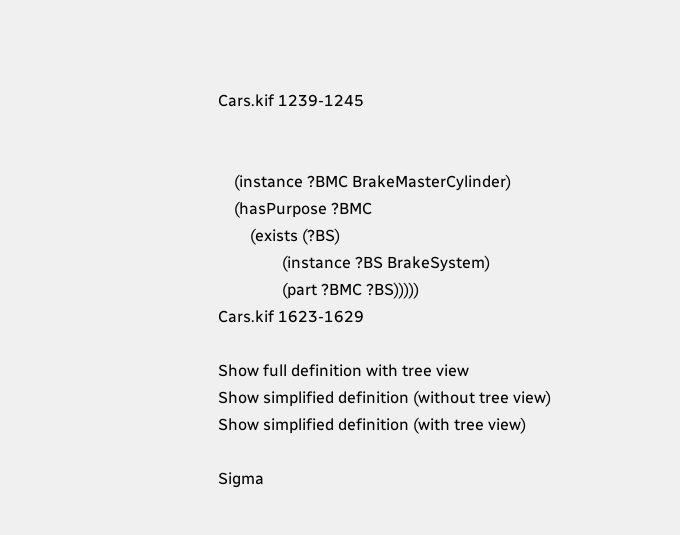Cars.kif 1239-1245


    (instance ?BMC BrakeMasterCylinder)
    (hasPurpose ?BMC
        (exists (?BS)
                (instance ?BS BrakeSystem)
                (part ?BMC ?BS)))))
Cars.kif 1623-1629

Show full definition with tree view
Show simplified definition (without tree view)
Show simplified definition (with tree view)

Sigma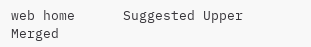web home      Suggested Upper Merged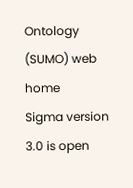Ontology (SUMO) web home
Sigma version 3.0 is open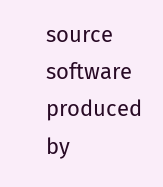source software produced by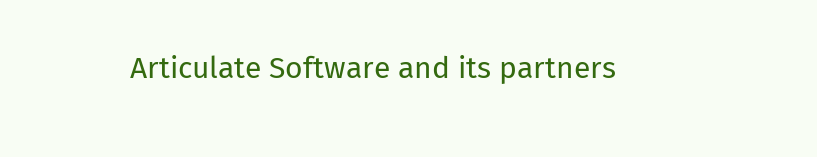Articulate Software and its partners